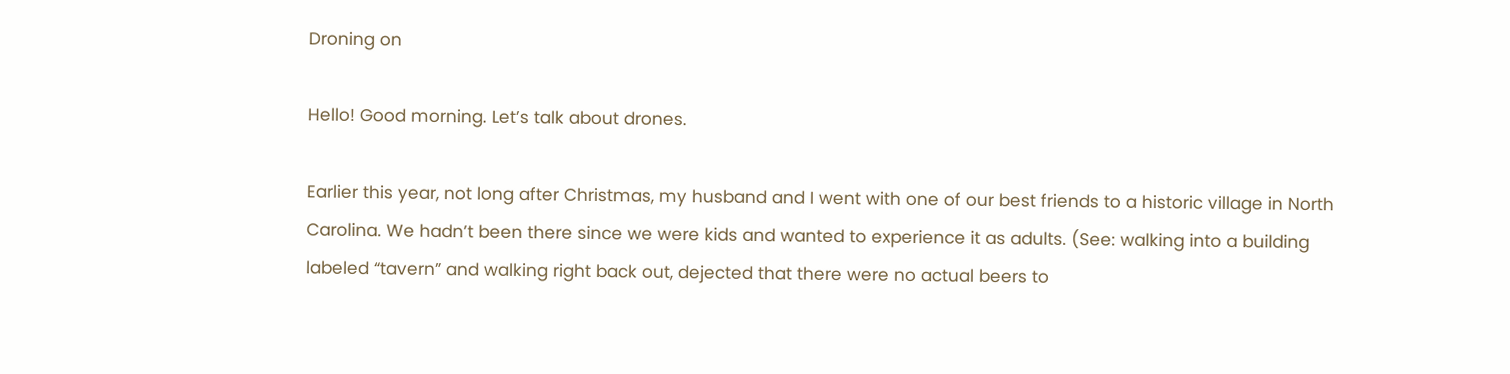Droning on

Hello! Good morning. Let’s talk about drones.

Earlier this year, not long after Christmas, my husband and I went with one of our best friends to a historic village in North Carolina. We hadn’t been there since we were kids and wanted to experience it as adults. (See: walking into a building labeled “tavern” and walking right back out, dejected that there were no actual beers to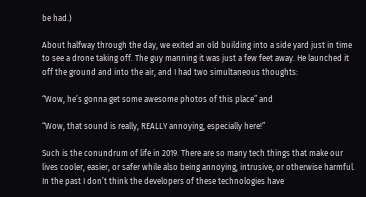be had.)

About halfway through the day, we exited an old building into a side yard just in time to see a drone taking off. The guy manning it was just a few feet away. He launched it off the ground and into the air, and I had two simultaneous thoughts:

“Wow, he’s gonna get some awesome photos of this place” and

“Wow, that sound is really, REALLY annoying, especially here!”

Such is the conundrum of life in 2019. There are so many tech things that make our lives cooler, easier, or safer while also being annoying, intrusive, or otherwise harmful. In the past I don’t think the developers of these technologies have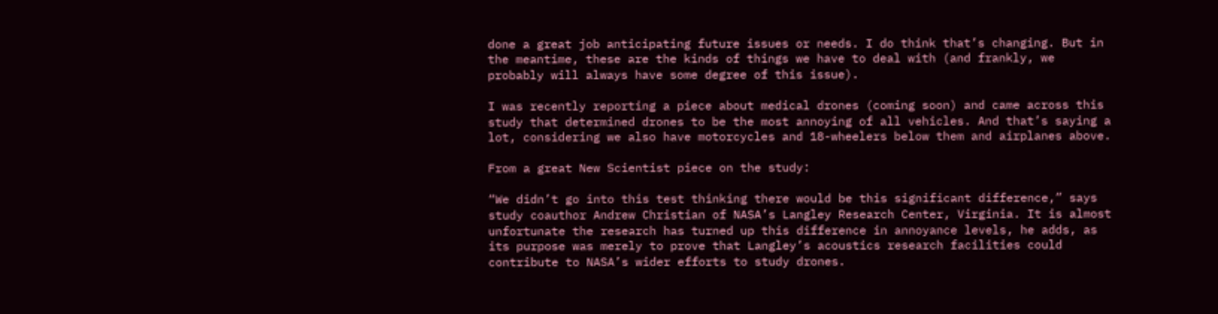done a great job anticipating future issues or needs. I do think that’s changing. But in the meantime, these are the kinds of things we have to deal with (and frankly, we probably will always have some degree of this issue).

I was recently reporting a piece about medical drones (coming soon) and came across this study that determined drones to be the most annoying of all vehicles. And that’s saying a lot, considering we also have motorcycles and 18-wheelers below them and airplanes above.

From a great New Scientist piece on the study:

“We didn’t go into this test thinking there would be this significant difference,” says study coauthor Andrew Christian of NASA’s Langley Research Center, Virginia. It is almost unfortunate the research has turned up this difference in annoyance levels, he adds, as its purpose was merely to prove that Langley’s acoustics research facilities could contribute to NASA’s wider efforts to study drones.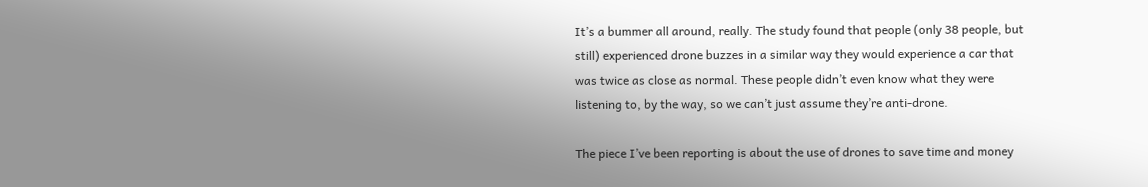It’s a bummer all around, really. The study found that people (only 38 people, but still) experienced drone buzzes in a similar way they would experience a car that was twice as close as normal. These people didn’t even know what they were listening to, by the way, so we can’t just assume they’re anti-drone.

The piece I’ve been reporting is about the use of drones to save time and money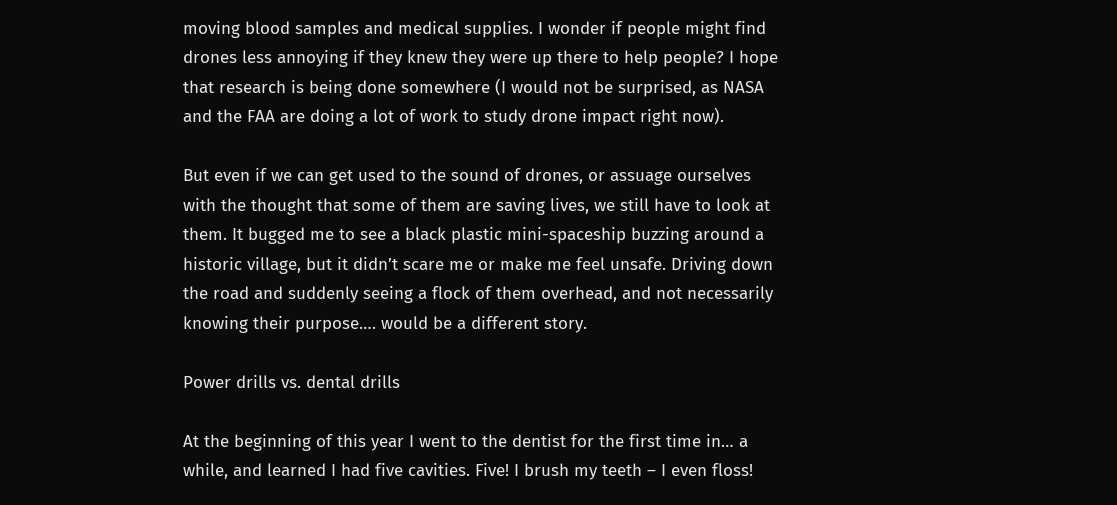moving blood samples and medical supplies. I wonder if people might find drones less annoying if they knew they were up there to help people? I hope that research is being done somewhere (I would not be surprised, as NASA and the FAA are doing a lot of work to study drone impact right now).

But even if we can get used to the sound of drones, or assuage ourselves with the thought that some of them are saving lives, we still have to look at them. It bugged me to see a black plastic mini-spaceship buzzing around a historic village, but it didn’t scare me or make me feel unsafe. Driving down the road and suddenly seeing a flock of them overhead, and not necessarily knowing their purpose…. would be a different story.

Power drills vs. dental drills

At the beginning of this year I went to the dentist for the first time in… a while, and learned I had five cavities. Five! I brush my teeth – I even floss!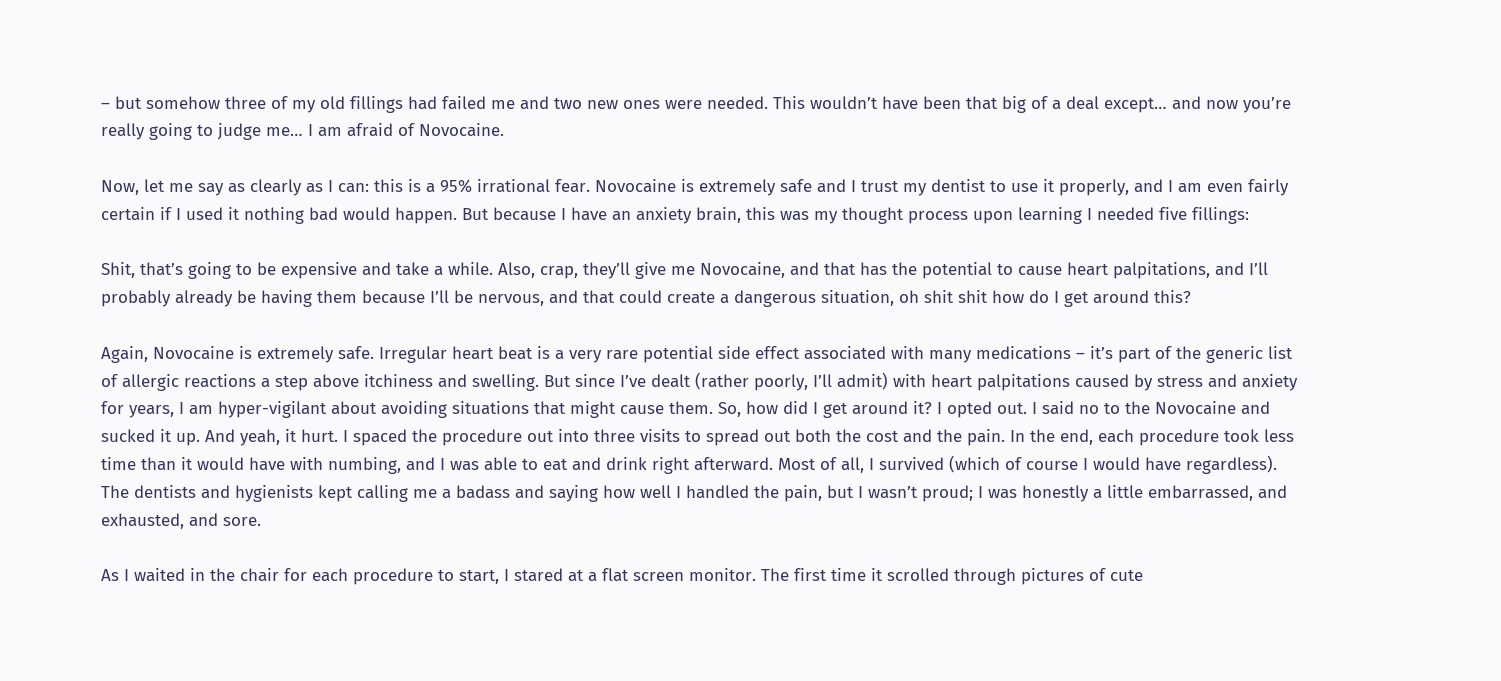– but somehow three of my old fillings had failed me and two new ones were needed. This wouldn’t have been that big of a deal except… and now you’re really going to judge me… I am afraid of Novocaine.

Now, let me say as clearly as I can: this is a 95% irrational fear. Novocaine is extremely safe and I trust my dentist to use it properly, and I am even fairly certain if I used it nothing bad would happen. But because I have an anxiety brain, this was my thought process upon learning I needed five fillings:

Shit, that’s going to be expensive and take a while. Also, crap, they’ll give me Novocaine, and that has the potential to cause heart palpitations, and I’ll probably already be having them because I’ll be nervous, and that could create a dangerous situation, oh shit shit how do I get around this?

Again, Novocaine is extremely safe. Irregular heart beat is a very rare potential side effect associated with many medications – it’s part of the generic list of allergic reactions a step above itchiness and swelling. But since I’ve dealt (rather poorly, I’ll admit) with heart palpitations caused by stress and anxiety for years, I am hyper-vigilant about avoiding situations that might cause them. So, how did I get around it? I opted out. I said no to the Novocaine and sucked it up. And yeah, it hurt. I spaced the procedure out into three visits to spread out both the cost and the pain. In the end, each procedure took less time than it would have with numbing, and I was able to eat and drink right afterward. Most of all, I survived (which of course I would have regardless). The dentists and hygienists kept calling me a badass and saying how well I handled the pain, but I wasn’t proud; I was honestly a little embarrassed, and exhausted, and sore.

As I waited in the chair for each procedure to start, I stared at a flat screen monitor. The first time it scrolled through pictures of cute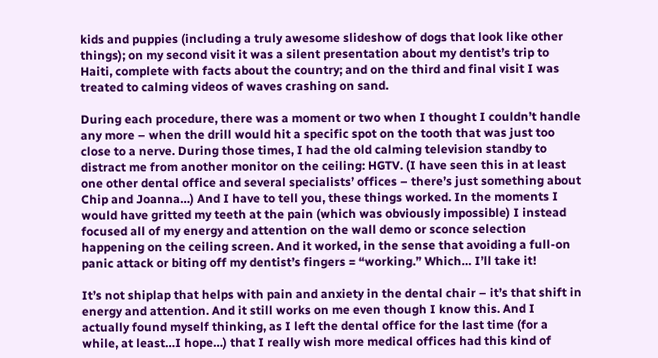kids and puppies (including a truly awesome slideshow of dogs that look like other things); on my second visit it was a silent presentation about my dentist’s trip to Haiti, complete with facts about the country; and on the third and final visit I was treated to calming videos of waves crashing on sand.

During each procedure, there was a moment or two when I thought I couldn’t handle any more – when the drill would hit a specific spot on the tooth that was just too close to a nerve. During those times, I had the old calming television standby to distract me from another monitor on the ceiling: HGTV. (I have seen this in at least one other dental office and several specialists’ offices – there’s just something about Chip and Joanna…) And I have to tell you, these things worked. In the moments I would have gritted my teeth at the pain (which was obviously impossible) I instead focused all of my energy and attention on the wall demo or sconce selection happening on the ceiling screen. And it worked, in the sense that avoiding a full-on panic attack or biting off my dentist’s fingers = “working.” Which… I’ll take it!

It’s not shiplap that helps with pain and anxiety in the dental chair – it’s that shift in energy and attention. And it still works on me even though I know this. And I actually found myself thinking, as I left the dental office for the last time (for a while, at least…I hope…) that I really wish more medical offices had this kind of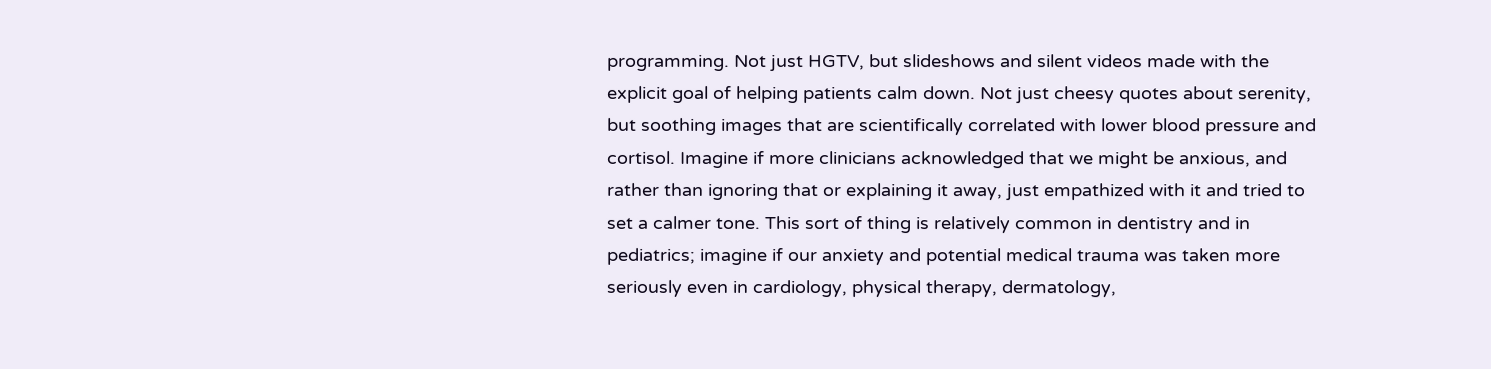programming. Not just HGTV, but slideshows and silent videos made with the explicit goal of helping patients calm down. Not just cheesy quotes about serenity, but soothing images that are scientifically correlated with lower blood pressure and cortisol. Imagine if more clinicians acknowledged that we might be anxious, and rather than ignoring that or explaining it away, just empathized with it and tried to set a calmer tone. This sort of thing is relatively common in dentistry and in pediatrics; imagine if our anxiety and potential medical trauma was taken more seriously even in cardiology, physical therapy, dermatology,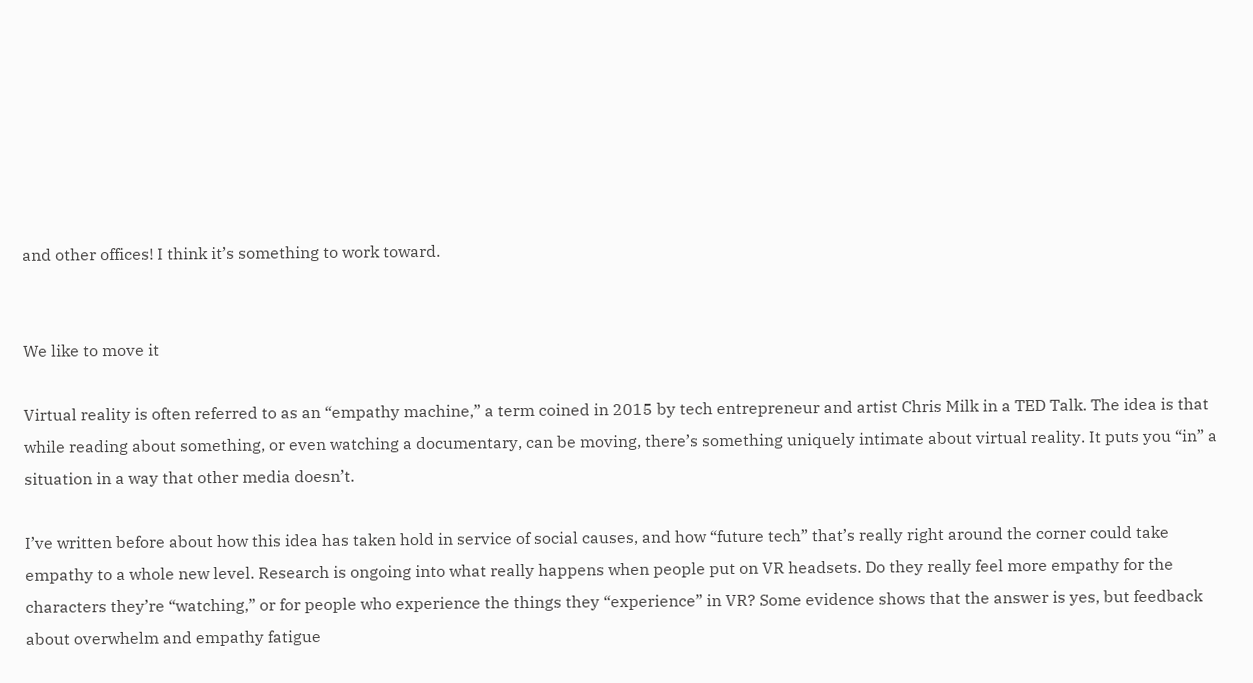and other offices! I think it’s something to work toward.


We like to move it

Virtual reality is often referred to as an “empathy machine,” a term coined in 2015 by tech entrepreneur and artist Chris Milk in a TED Talk. The idea is that while reading about something, or even watching a documentary, can be moving, there’s something uniquely intimate about virtual reality. It puts you “in” a situation in a way that other media doesn’t.

I’ve written before about how this idea has taken hold in service of social causes, and how “future tech” that’s really right around the corner could take empathy to a whole new level. Research is ongoing into what really happens when people put on VR headsets. Do they really feel more empathy for the characters they’re “watching,” or for people who experience the things they “experience” in VR? Some evidence shows that the answer is yes, but feedback about overwhelm and empathy fatigue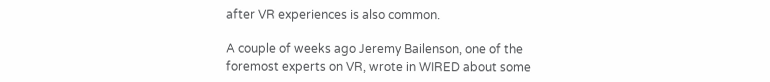after VR experiences is also common.

A couple of weeks ago Jeremy Bailenson, one of the foremost experts on VR, wrote in WIRED about some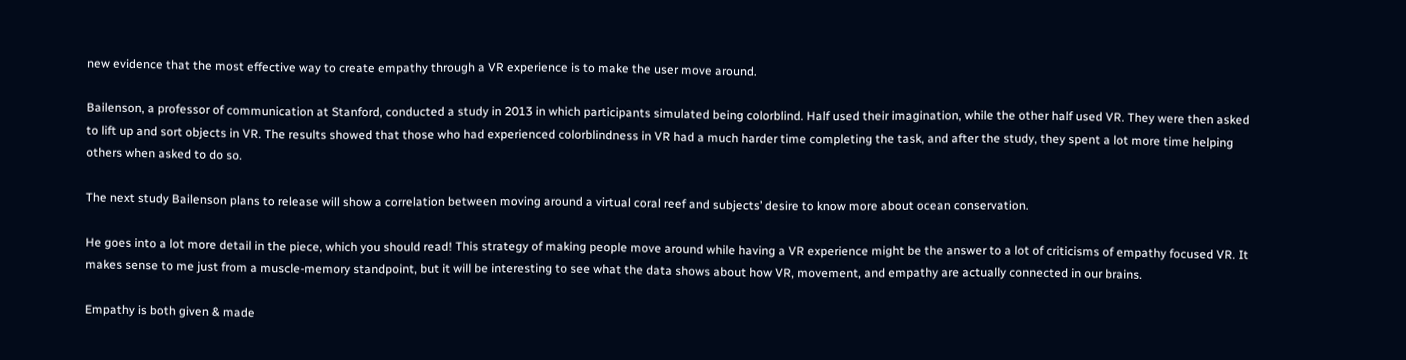new evidence that the most effective way to create empathy through a VR experience is to make the user move around.

Bailenson, a professor of communication at Stanford, conducted a study in 2013 in which participants simulated being colorblind. Half used their imagination, while the other half used VR. They were then asked to lift up and sort objects in VR. The results showed that those who had experienced colorblindness in VR had a much harder time completing the task, and after the study, they spent a lot more time helping others when asked to do so.

The next study Bailenson plans to release will show a correlation between moving around a virtual coral reef and subjects’ desire to know more about ocean conservation.

He goes into a lot more detail in the piece, which you should read! This strategy of making people move around while having a VR experience might be the answer to a lot of criticisms of empathy focused VR. It makes sense to me just from a muscle-memory standpoint, but it will be interesting to see what the data shows about how VR, movement, and empathy are actually connected in our brains.

Empathy is both given & made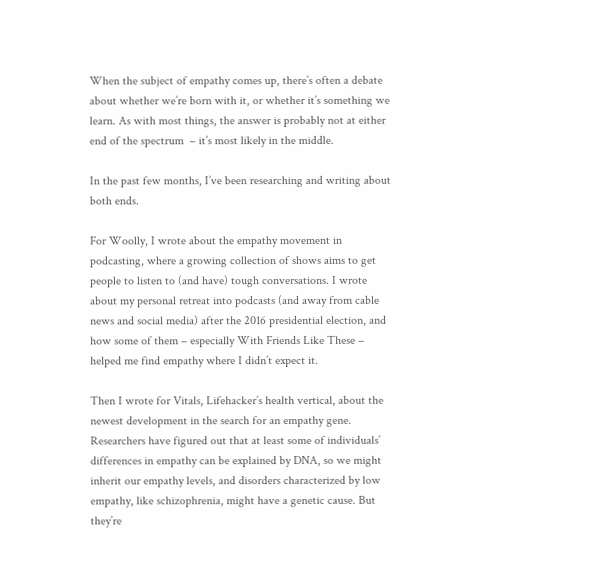When the subject of empathy comes up, there’s often a debate about whether we’re born with it, or whether it’s something we learn. As with most things, the answer is probably not at either end of the spectrum  – it’s most likely in the middle.

In the past few months, I’ve been researching and writing about both ends.

For Woolly, I wrote about the empathy movement in podcasting, where a growing collection of shows aims to get people to listen to (and have) tough conversations. I wrote about my personal retreat into podcasts (and away from cable news and social media) after the 2016 presidential election, and how some of them – especially With Friends Like These – helped me find empathy where I didn’t expect it.

Then I wrote for Vitals, Lifehacker’s health vertical, about the newest development in the search for an empathy gene. Researchers have figured out that at least some of individuals’ differences in empathy can be explained by DNA, so we might inherit our empathy levels, and disorders characterized by low empathy, like schizophrenia, might have a genetic cause. But they’re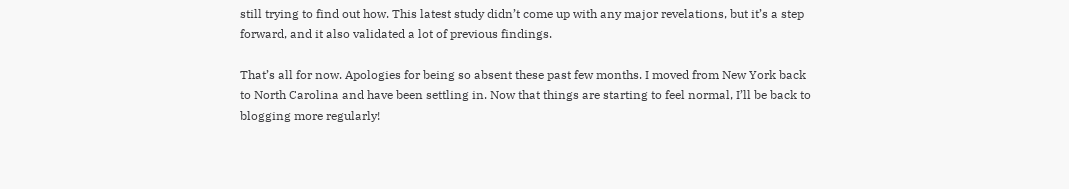still trying to find out how. This latest study didn’t come up with any major revelations, but it’s a step forward, and it also validated a lot of previous findings.

That’s all for now. Apologies for being so absent these past few months. I moved from New York back to North Carolina and have been settling in. Now that things are starting to feel normal, I’ll be back to blogging more regularly!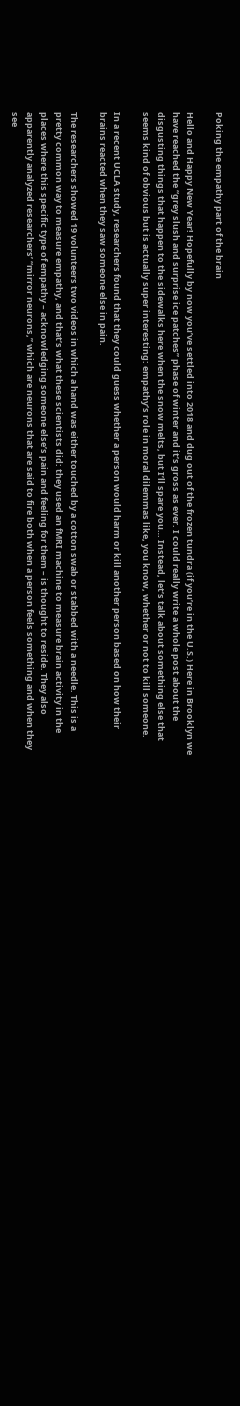Poking the empathy part of the brain

Hello and Happy New Year! Hopefully by now you’ve settled into 2018 and dug out of the frozen tundra (if you’re in the U.S.) Here in Brooklyn we have reached the “grey slush and surprise ice patches” phase of winter and it’s gross as ever. I could really write a whole post about the disgusting things that happen to the sidewalks here when the snow melts, but I’ll spare you… Instead, let’s talk about something else that seems kind of obvious but is actually super interesting: empathy’s role in moral dilemmas like, you know, whether or not to kill someone.

In a recent UCLA study, researchers found that they could guess whether a person would harm or kill another person based on how their brains reacted when they saw someone else in pain.

The researchers showed 19 volunteers two videos in which a hand was either touched by a cotton swab or stabbed with a needle. This is a pretty common way to measure empathy, and that’s what these scientists did: they used an fMRI machine to measure brain activity in the places where this specific type of empathy – acknowledging someone else’s pain and feeling for them – is thought to reside. They also apparently analyzed researchers’ “mirror neurons,” which are neurons that are said to fire both when a person feels something and when they see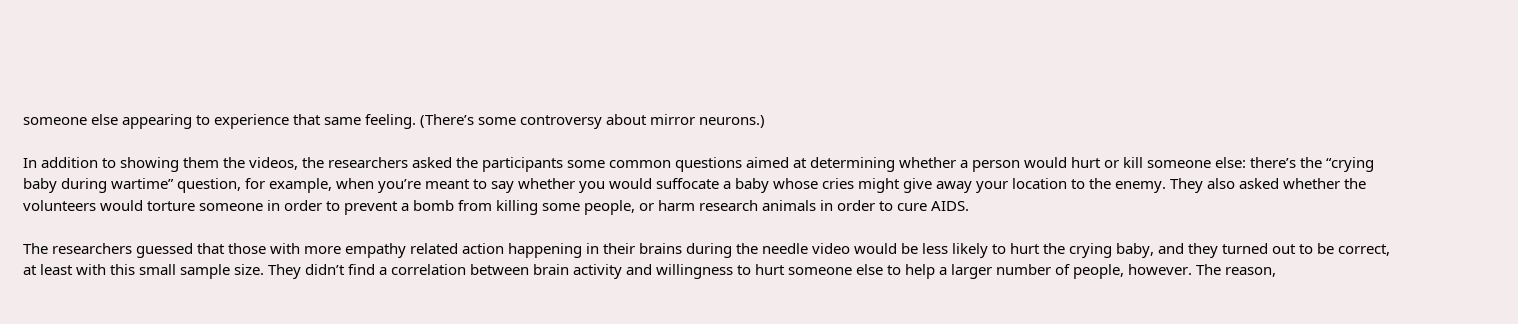someone else appearing to experience that same feeling. (There’s some controversy about mirror neurons.)

In addition to showing them the videos, the researchers asked the participants some common questions aimed at determining whether a person would hurt or kill someone else: there’s the “crying baby during wartime” question, for example, when you’re meant to say whether you would suffocate a baby whose cries might give away your location to the enemy. They also asked whether the volunteers would torture someone in order to prevent a bomb from killing some people, or harm research animals in order to cure AIDS.

The researchers guessed that those with more empathy related action happening in their brains during the needle video would be less likely to hurt the crying baby, and they turned out to be correct, at least with this small sample size. They didn’t find a correlation between brain activity and willingness to hurt someone else to help a larger number of people, however. The reason,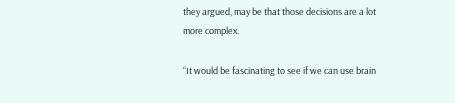they argued, may be that those decisions are a lot more complex.

“It would be fascinating to see if we can use brain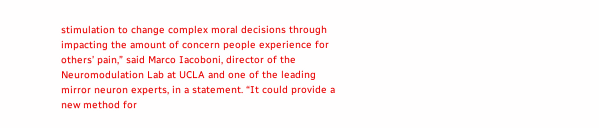stimulation to change complex moral decisions through impacting the amount of concern people experience for others’ pain,” said Marco Iacoboni, director of the Neuromodulation Lab at UCLA and one of the leading mirror neuron experts, in a statement. “It could provide a new method for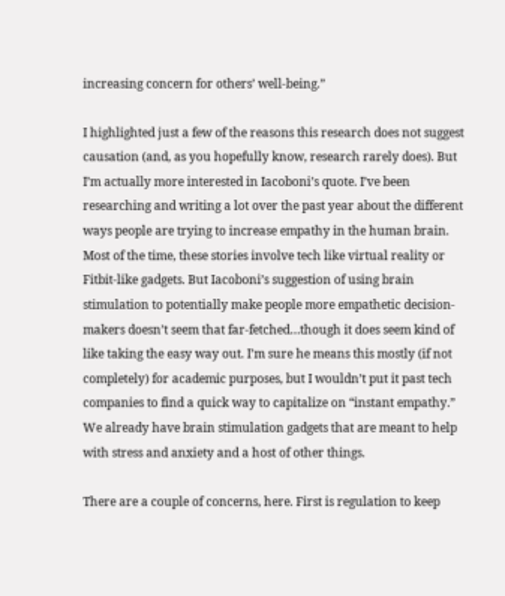increasing concern for others’ well-being.”

I highlighted just a few of the reasons this research does not suggest causation (and, as you hopefully know, research rarely does). But I’m actually more interested in Iacoboni’s quote. I’ve been researching and writing a lot over the past year about the different ways people are trying to increase empathy in the human brain. Most of the time, these stories involve tech like virtual reality or Fitbit-like gadgets. But Iacoboni’s suggestion of using brain stimulation to potentially make people more empathetic decision-makers doesn’t seem that far-fetched…though it does seem kind of like taking the easy way out. I’m sure he means this mostly (if not completely) for academic purposes, but I wouldn’t put it past tech companies to find a quick way to capitalize on “instant empathy.” We already have brain stimulation gadgets that are meant to help with stress and anxiety and a host of other things.

There are a couple of concerns, here. First is regulation to keep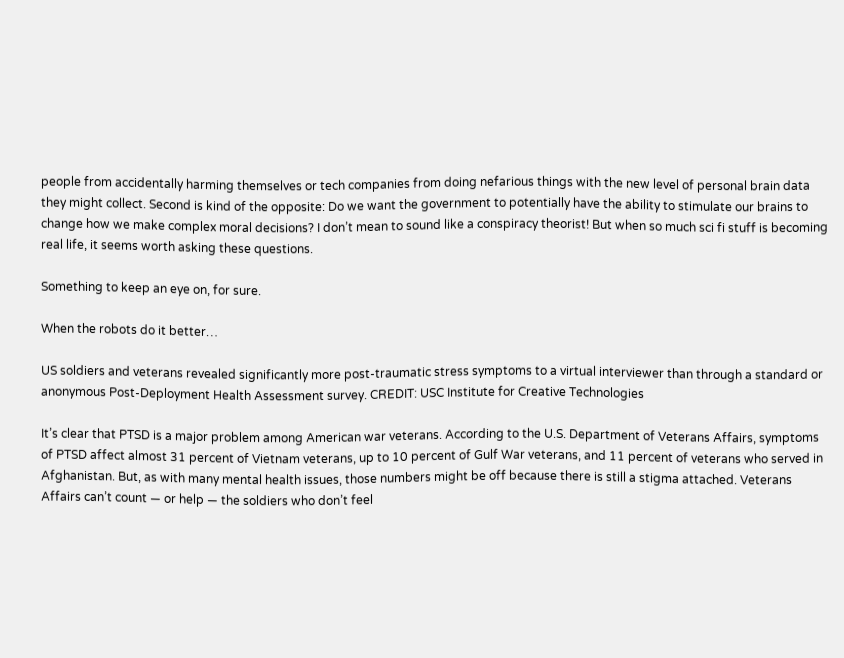people from accidentally harming themselves or tech companies from doing nefarious things with the new level of personal brain data they might collect. Second is kind of the opposite: Do we want the government to potentially have the ability to stimulate our brains to change how we make complex moral decisions? I don’t mean to sound like a conspiracy theorist! But when so much sci fi stuff is becoming real life, it seems worth asking these questions.

Something to keep an eye on, for sure.

When the robots do it better…

US soldiers and veterans revealed significantly more post-traumatic stress symptoms to a virtual interviewer than through a standard or anonymous Post-Deployment Health Assessment survey. CREDIT: USC Institute for Creative Technologies

It’s clear that PTSD is a major problem among American war veterans. According to the U.S. Department of Veterans Affairs, symptoms of PTSD affect almost 31 percent of Vietnam veterans, up to 10 percent of Gulf War veterans, and 11 percent of veterans who served in Afghanistan. But, as with many mental health issues, those numbers might be off because there is still a stigma attached. Veterans Affairs can’t count — or help — the soldiers who don’t feel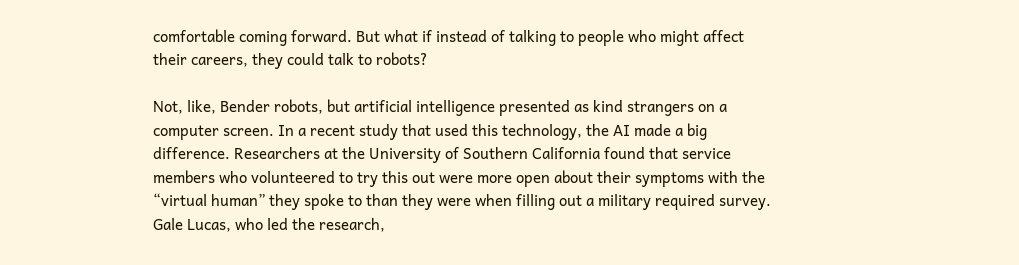comfortable coming forward. But what if instead of talking to people who might affect their careers, they could talk to robots?

Not, like, Bender robots, but artificial intelligence presented as kind strangers on a computer screen. In a recent study that used this technology, the AI made a big difference. Researchers at the University of Southern California found that service members who volunteered to try this out were more open about their symptoms with the “virtual human” they spoke to than they were when filling out a military required survey. Gale Lucas, who led the research,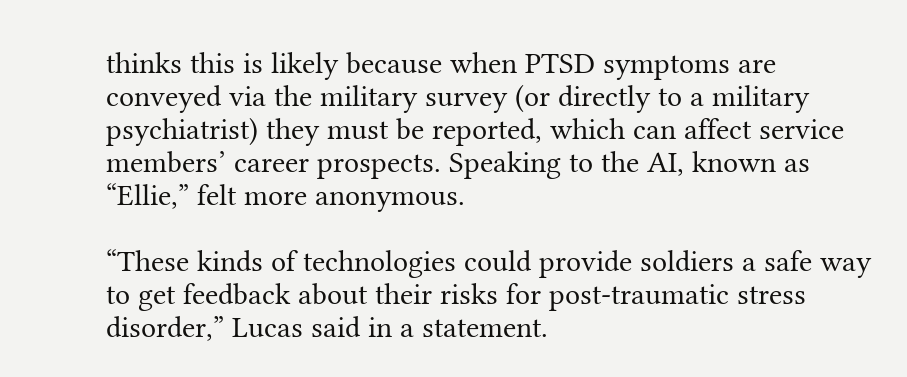thinks this is likely because when PTSD symptoms are conveyed via the military survey (or directly to a military psychiatrist) they must be reported, which can affect service members’ career prospects. Speaking to the AI, known as “Ellie,” felt more anonymous.

“These kinds of technologies could provide soldiers a safe way to get feedback about their risks for post-traumatic stress disorder,” Lucas said in a statement.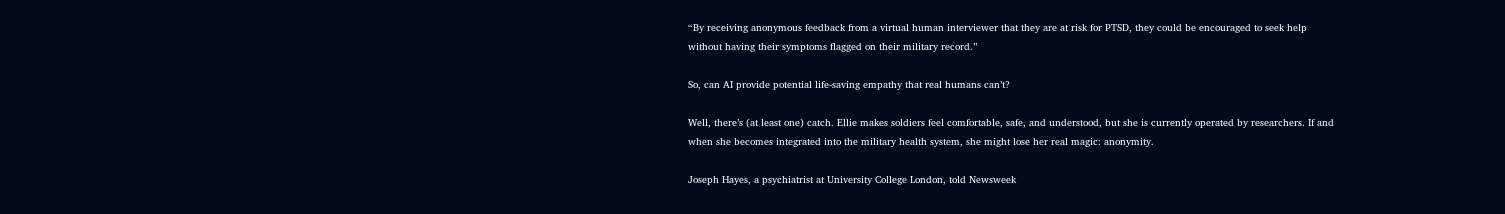“By receiving anonymous feedback from a virtual human interviewer that they are at risk for PTSD, they could be encouraged to seek help without having their symptoms flagged on their military record.”

So, can AI provide potential life-saving empathy that real humans can’t?

Well, there’s (at least one) catch. Ellie makes soldiers feel comfortable, safe, and understood, but she is currently operated by researchers. If and when she becomes integrated into the military health system, she might lose her real magic: anonymity.

Joseph Hayes, a psychiatrist at University College London, told Newsweek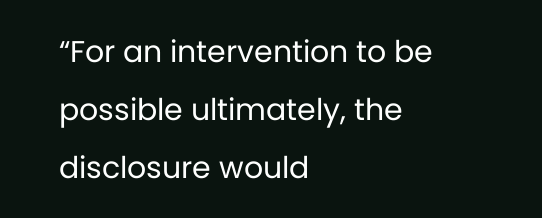“For an intervention to be possible ultimately, the disclosure would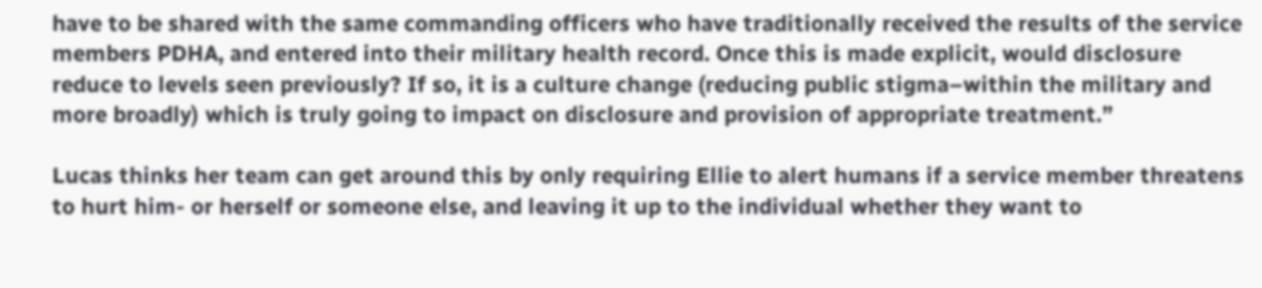have to be shared with the same commanding officers who have traditionally received the results of the service members PDHA, and entered into their military health record. Once this is made explicit, would disclosure reduce to levels seen previously? If so, it is a culture change (reducing public stigma–within the military and more broadly) which is truly going to impact on disclosure and provision of appropriate treatment.”

Lucas thinks her team can get around this by only requiring Ellie to alert humans if a service member threatens to hurt him- or herself or someone else, and leaving it up to the individual whether they want to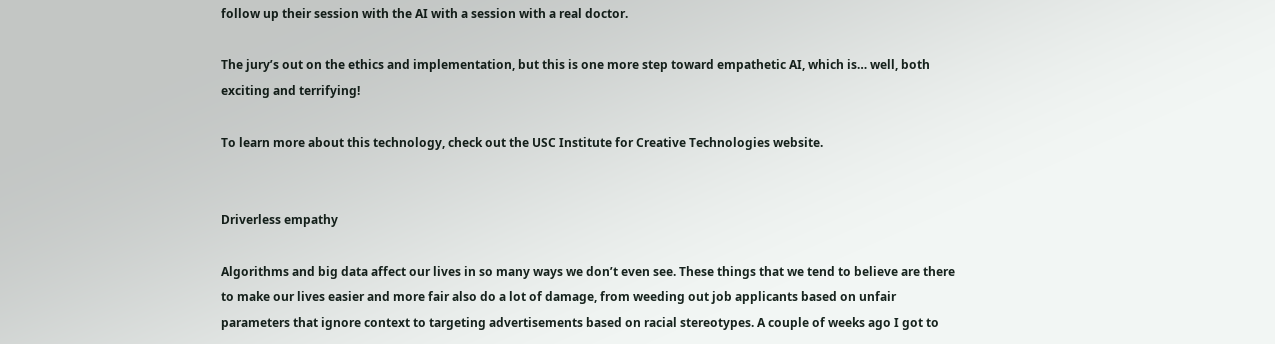follow up their session with the AI with a session with a real doctor.

The jury’s out on the ethics and implementation, but this is one more step toward empathetic AI, which is… well, both exciting and terrifying!

To learn more about this technology, check out the USC Institute for Creative Technologies website.


Driverless empathy

Algorithms and big data affect our lives in so many ways we don’t even see. These things that we tend to believe are there to make our lives easier and more fair also do a lot of damage, from weeding out job applicants based on unfair parameters that ignore context to targeting advertisements based on racial stereotypes. A couple of weeks ago I got to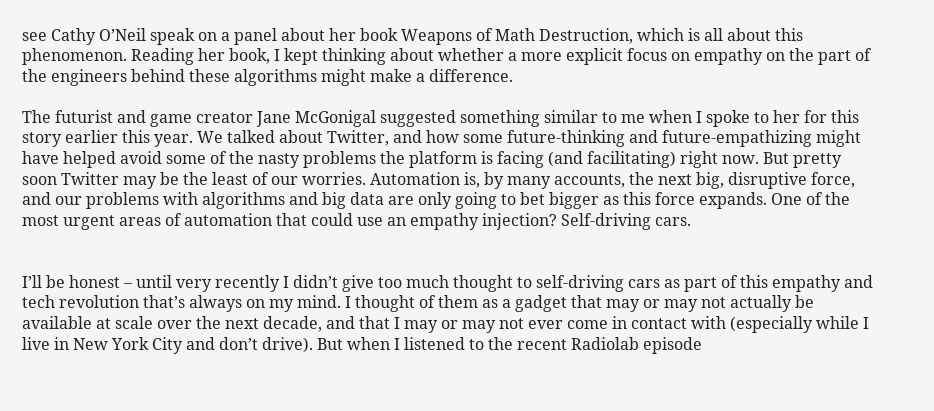see Cathy O’Neil speak on a panel about her book Weapons of Math Destruction, which is all about this phenomenon. Reading her book, I kept thinking about whether a more explicit focus on empathy on the part of the engineers behind these algorithms might make a difference.

The futurist and game creator Jane McGonigal suggested something similar to me when I spoke to her for this story earlier this year. We talked about Twitter, and how some future-thinking and future-empathizing might have helped avoid some of the nasty problems the platform is facing (and facilitating) right now. But pretty soon Twitter may be the least of our worries. Automation is, by many accounts, the next big, disruptive force, and our problems with algorithms and big data are only going to bet bigger as this force expands. One of the most urgent areas of automation that could use an empathy injection? Self-driving cars.


I’ll be honest – until very recently I didn’t give too much thought to self-driving cars as part of this empathy and tech revolution that’s always on my mind. I thought of them as a gadget that may or may not actually be available at scale over the next decade, and that I may or may not ever come in contact with (especially while I live in New York City and don’t drive). But when I listened to the recent Radiolab episode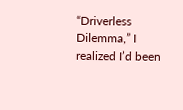“Driverless Dilemma,” I realized I’d been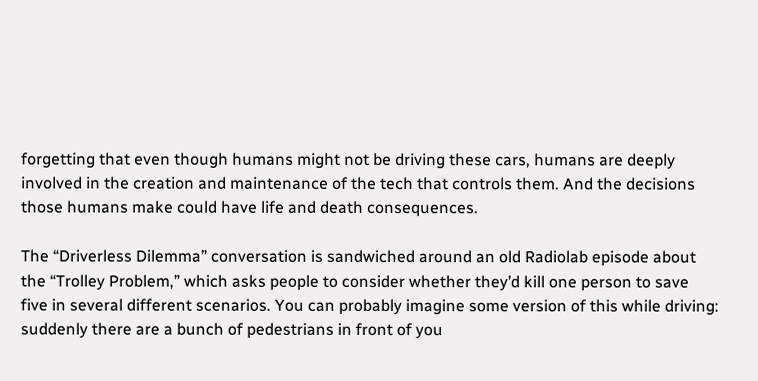forgetting that even though humans might not be driving these cars, humans are deeply involved in the creation and maintenance of the tech that controls them. And the decisions those humans make could have life and death consequences.

The “Driverless Dilemma” conversation is sandwiched around an old Radiolab episode about the “Trolley Problem,” which asks people to consider whether they’d kill one person to save five in several different scenarios. You can probably imagine some version of this while driving: suddenly there are a bunch of pedestrians in front of you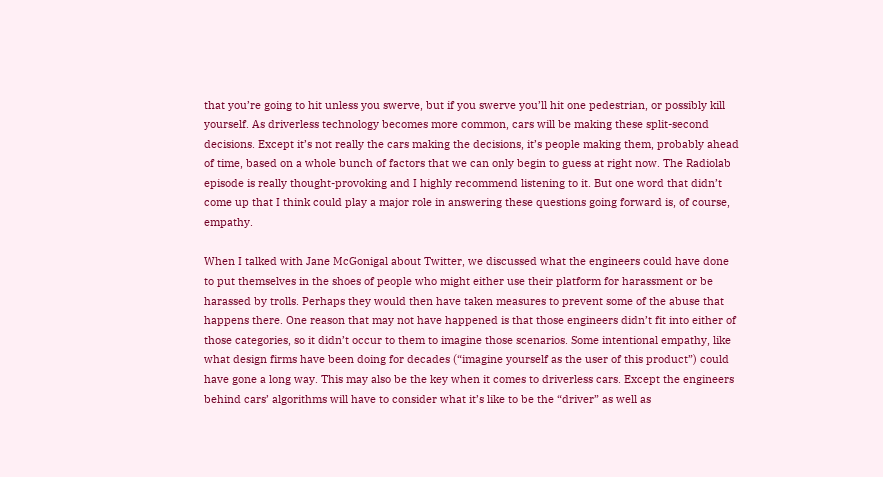that you’re going to hit unless you swerve, but if you swerve you’ll hit one pedestrian, or possibly kill yourself. As driverless technology becomes more common, cars will be making these split-second decisions. Except it’s not really the cars making the decisions, it’s people making them, probably ahead of time, based on a whole bunch of factors that we can only begin to guess at right now. The Radiolab episode is really thought-provoking and I highly recommend listening to it. But one word that didn’t come up that I think could play a major role in answering these questions going forward is, of course, empathy.

When I talked with Jane McGonigal about Twitter, we discussed what the engineers could have done to put themselves in the shoes of people who might either use their platform for harassment or be harassed by trolls. Perhaps they would then have taken measures to prevent some of the abuse that happens there. One reason that may not have happened is that those engineers didn’t fit into either of those categories, so it didn’t occur to them to imagine those scenarios. Some intentional empathy, like what design firms have been doing for decades (“imagine yourself as the user of this product”) could have gone a long way. This may also be the key when it comes to driverless cars. Except the engineers behind cars’ algorithms will have to consider what it’s like to be the “driver” as well as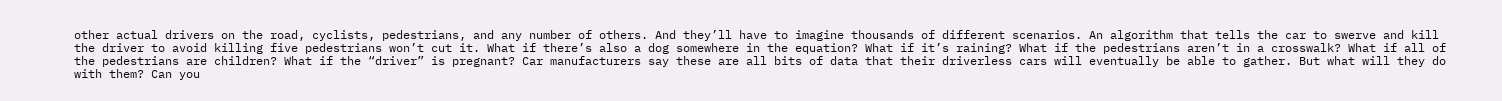other actual drivers on the road, cyclists, pedestrians, and any number of others. And they’ll have to imagine thousands of different scenarios. An algorithm that tells the car to swerve and kill the driver to avoid killing five pedestrians won’t cut it. What if there’s also a dog somewhere in the equation? What if it’s raining? What if the pedestrians aren’t in a crosswalk? What if all of the pedestrians are children? What if the “driver” is pregnant? Car manufacturers say these are all bits of data that their driverless cars will eventually be able to gather. But what will they do with them? Can you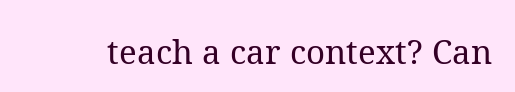teach a car context? Can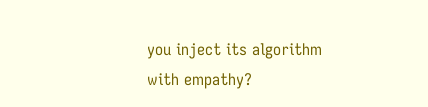you inject its algorithm with empathy?